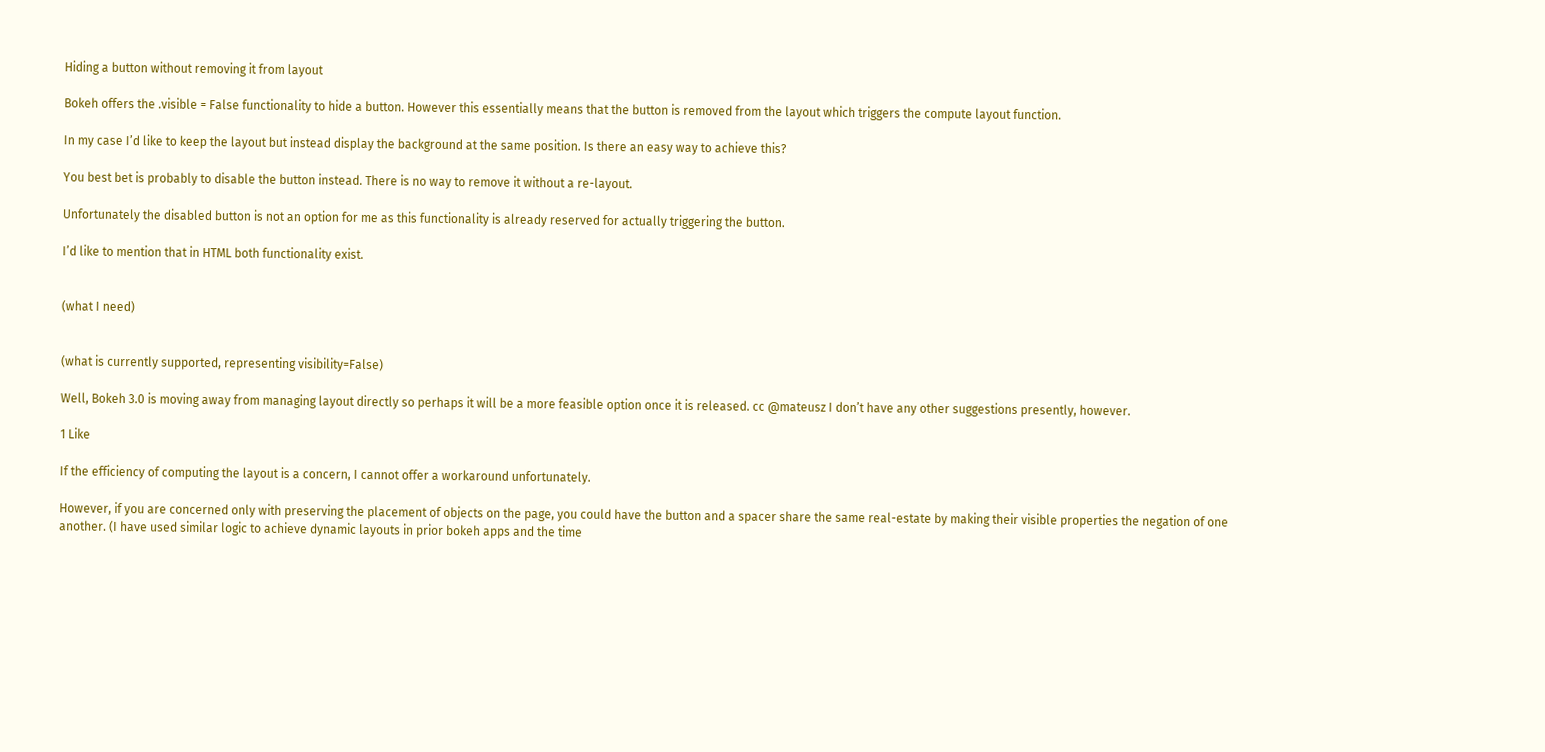Hiding a button without removing it from layout

Bokeh offers the .visible = False functionality to hide a button. However this essentially means that the button is removed from the layout which triggers the compute layout function.

In my case I’d like to keep the layout but instead display the background at the same position. Is there an easy way to achieve this?

You best bet is probably to disable the button instead. There is no way to remove it without a re-layout.

Unfortunately the disabled button is not an option for me as this functionality is already reserved for actually triggering the button.

I’d like to mention that in HTML both functionality exist.


(what I need)


(what is currently supported, representing visibility=False)

Well, Bokeh 3.0 is moving away from managing layout directly so perhaps it will be a more feasible option once it is released. cc @mateusz I don’t have any other suggestions presently, however.

1 Like

If the efficiency of computing the layout is a concern, I cannot offer a workaround unfortunately.

However, if you are concerned only with preserving the placement of objects on the page, you could have the button and a spacer share the same real-estate by making their visible properties the negation of one another. (I have used similar logic to achieve dynamic layouts in prior bokeh apps and the time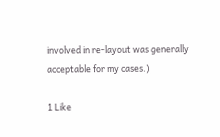involved in re-layout was generally acceptable for my cases.)

1 Like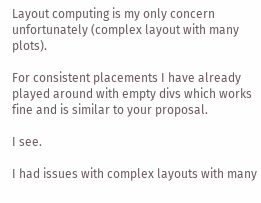Layout computing is my only concern unfortunately (complex layout with many plots).

For consistent placements I have already played around with empty divs which works fine and is similar to your proposal.

I see.

I had issues with complex layouts with many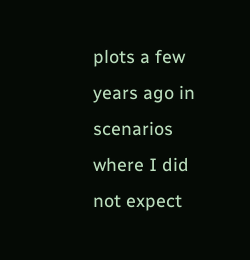plots a few years ago in scenarios where I did not expect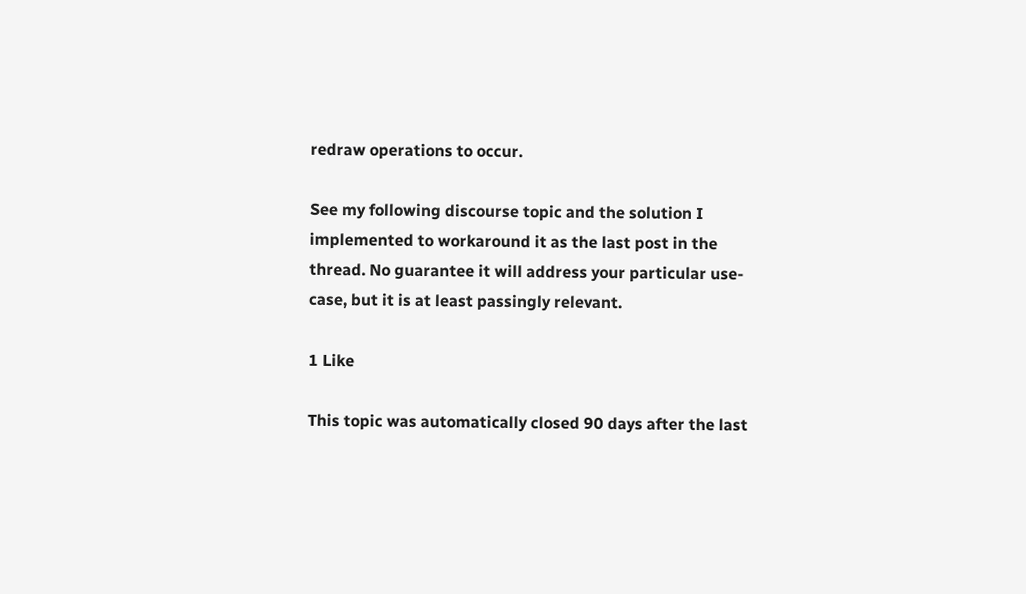redraw operations to occur.

See my following discourse topic and the solution I implemented to workaround it as the last post in the thread. No guarantee it will address your particular use-case, but it is at least passingly relevant.

1 Like

This topic was automatically closed 90 days after the last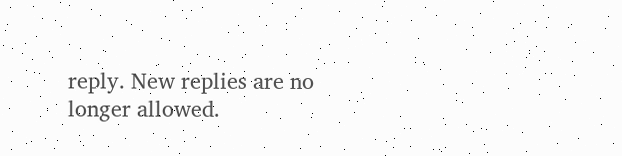reply. New replies are no longer allowed.